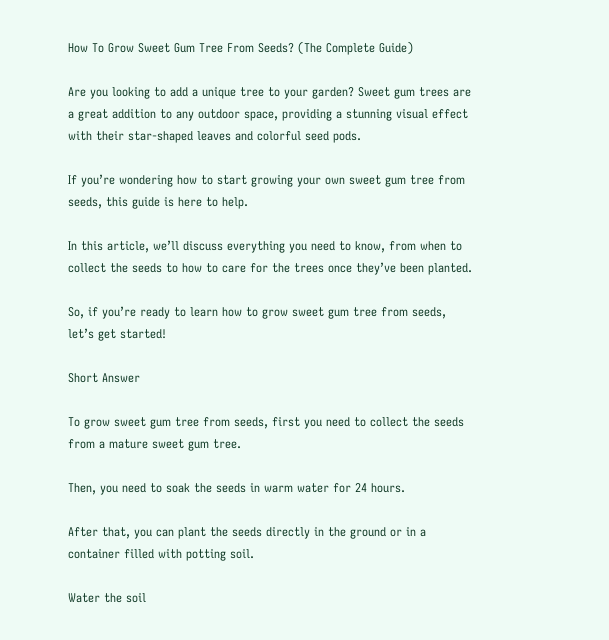How To Grow Sweet Gum Tree From Seeds? (The Complete Guide)

Are you looking to add a unique tree to your garden? Sweet gum trees are a great addition to any outdoor space, providing a stunning visual effect with their star-shaped leaves and colorful seed pods.

If you’re wondering how to start growing your own sweet gum tree from seeds, this guide is here to help.

In this article, we’ll discuss everything you need to know, from when to collect the seeds to how to care for the trees once they’ve been planted.

So, if you’re ready to learn how to grow sweet gum tree from seeds, let’s get started!

Short Answer

To grow sweet gum tree from seeds, first you need to collect the seeds from a mature sweet gum tree.

Then, you need to soak the seeds in warm water for 24 hours.

After that, you can plant the seeds directly in the ground or in a container filled with potting soil.

Water the soil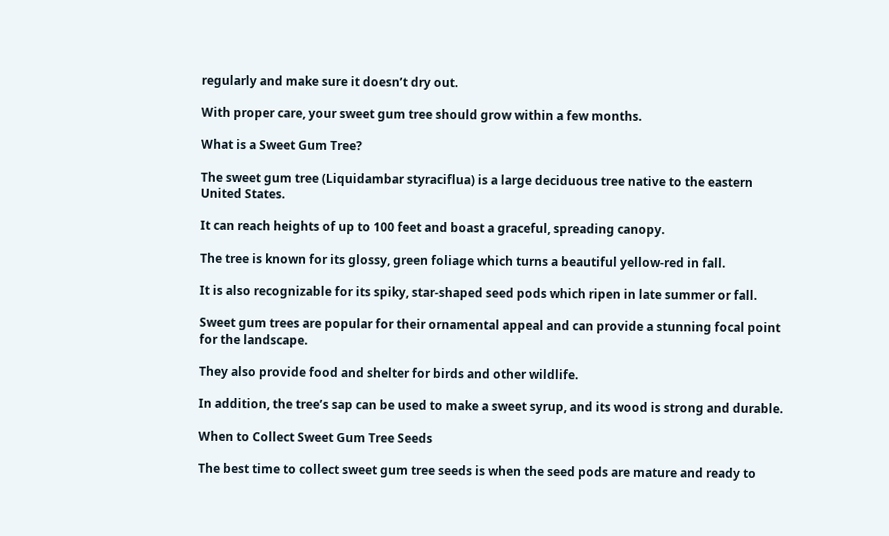regularly and make sure it doesn’t dry out.

With proper care, your sweet gum tree should grow within a few months.

What is a Sweet Gum Tree?

The sweet gum tree (Liquidambar styraciflua) is a large deciduous tree native to the eastern United States.

It can reach heights of up to 100 feet and boast a graceful, spreading canopy.

The tree is known for its glossy, green foliage which turns a beautiful yellow-red in fall.

It is also recognizable for its spiky, star-shaped seed pods which ripen in late summer or fall.

Sweet gum trees are popular for their ornamental appeal and can provide a stunning focal point for the landscape.

They also provide food and shelter for birds and other wildlife.

In addition, the tree’s sap can be used to make a sweet syrup, and its wood is strong and durable.

When to Collect Sweet Gum Tree Seeds

The best time to collect sweet gum tree seeds is when the seed pods are mature and ready to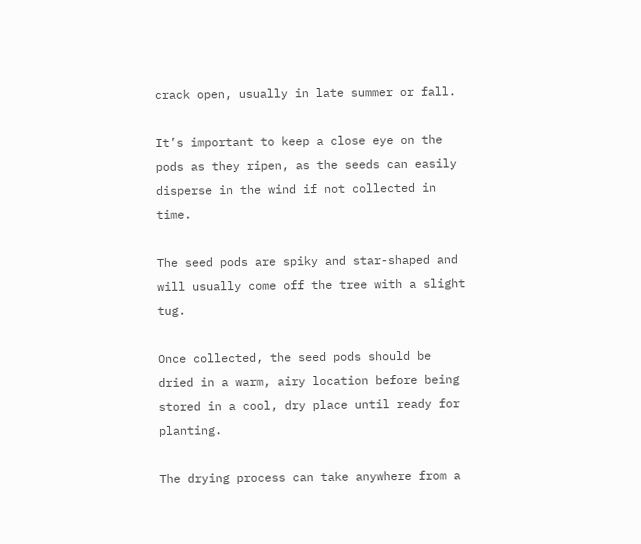crack open, usually in late summer or fall.

It’s important to keep a close eye on the pods as they ripen, as the seeds can easily disperse in the wind if not collected in time.

The seed pods are spiky and star-shaped and will usually come off the tree with a slight tug.

Once collected, the seed pods should be dried in a warm, airy location before being stored in a cool, dry place until ready for planting.

The drying process can take anywhere from a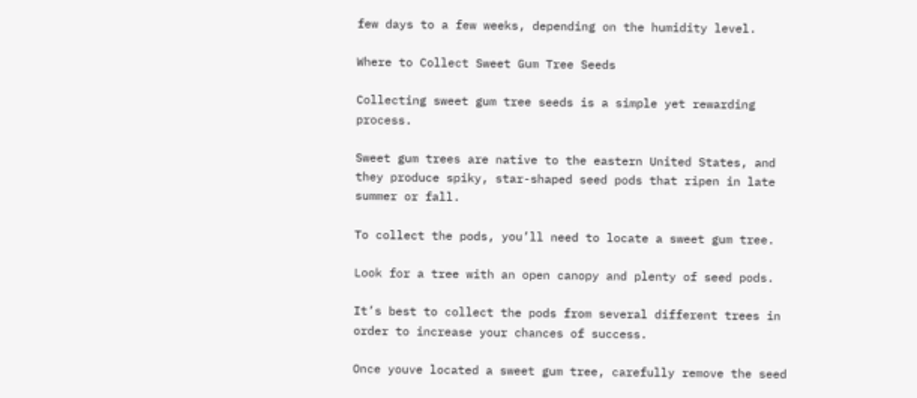few days to a few weeks, depending on the humidity level.

Where to Collect Sweet Gum Tree Seeds

Collecting sweet gum tree seeds is a simple yet rewarding process.

Sweet gum trees are native to the eastern United States, and they produce spiky, star-shaped seed pods that ripen in late summer or fall.

To collect the pods, you’ll need to locate a sweet gum tree.

Look for a tree with an open canopy and plenty of seed pods.

It’s best to collect the pods from several different trees in order to increase your chances of success.

Once youve located a sweet gum tree, carefully remove the seed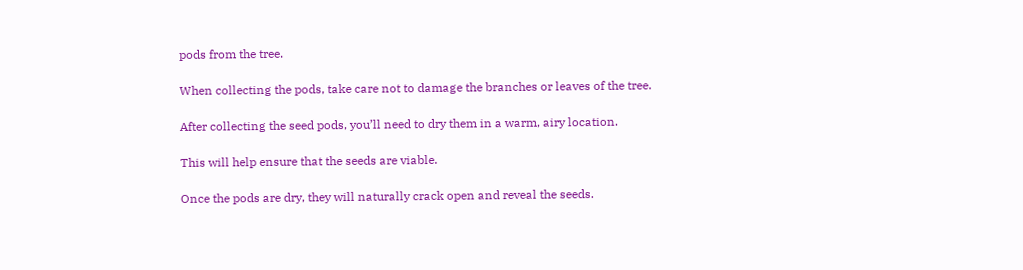pods from the tree.

When collecting the pods, take care not to damage the branches or leaves of the tree.

After collecting the seed pods, you’ll need to dry them in a warm, airy location.

This will help ensure that the seeds are viable.

Once the pods are dry, they will naturally crack open and reveal the seeds.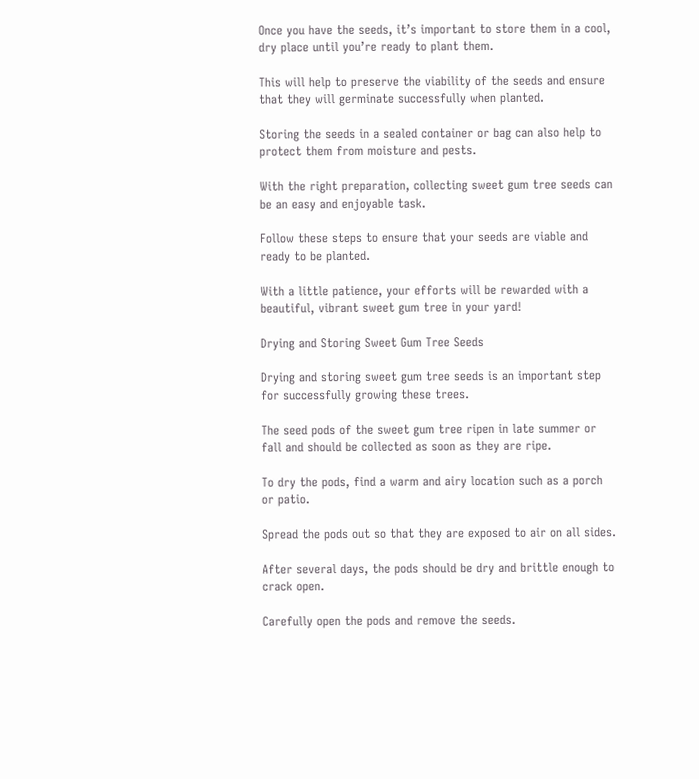Once you have the seeds, it’s important to store them in a cool, dry place until you’re ready to plant them.

This will help to preserve the viability of the seeds and ensure that they will germinate successfully when planted.

Storing the seeds in a sealed container or bag can also help to protect them from moisture and pests.

With the right preparation, collecting sweet gum tree seeds can be an easy and enjoyable task.

Follow these steps to ensure that your seeds are viable and ready to be planted.

With a little patience, your efforts will be rewarded with a beautiful, vibrant sweet gum tree in your yard!

Drying and Storing Sweet Gum Tree Seeds

Drying and storing sweet gum tree seeds is an important step for successfully growing these trees.

The seed pods of the sweet gum tree ripen in late summer or fall and should be collected as soon as they are ripe.

To dry the pods, find a warm and airy location such as a porch or patio.

Spread the pods out so that they are exposed to air on all sides.

After several days, the pods should be dry and brittle enough to crack open.

Carefully open the pods and remove the seeds.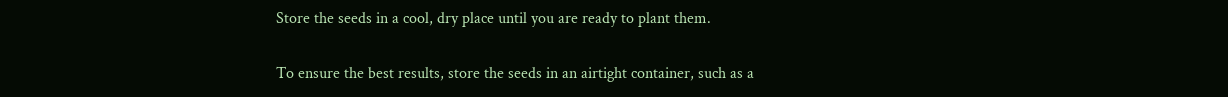Store the seeds in a cool, dry place until you are ready to plant them.

To ensure the best results, store the seeds in an airtight container, such as a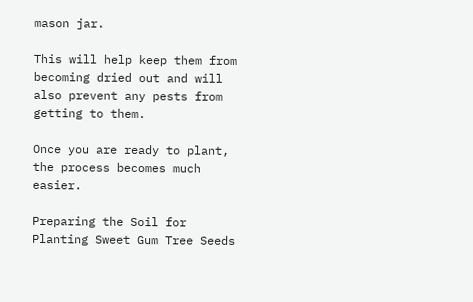mason jar.

This will help keep them from becoming dried out and will also prevent any pests from getting to them.

Once you are ready to plant, the process becomes much easier.

Preparing the Soil for Planting Sweet Gum Tree Seeds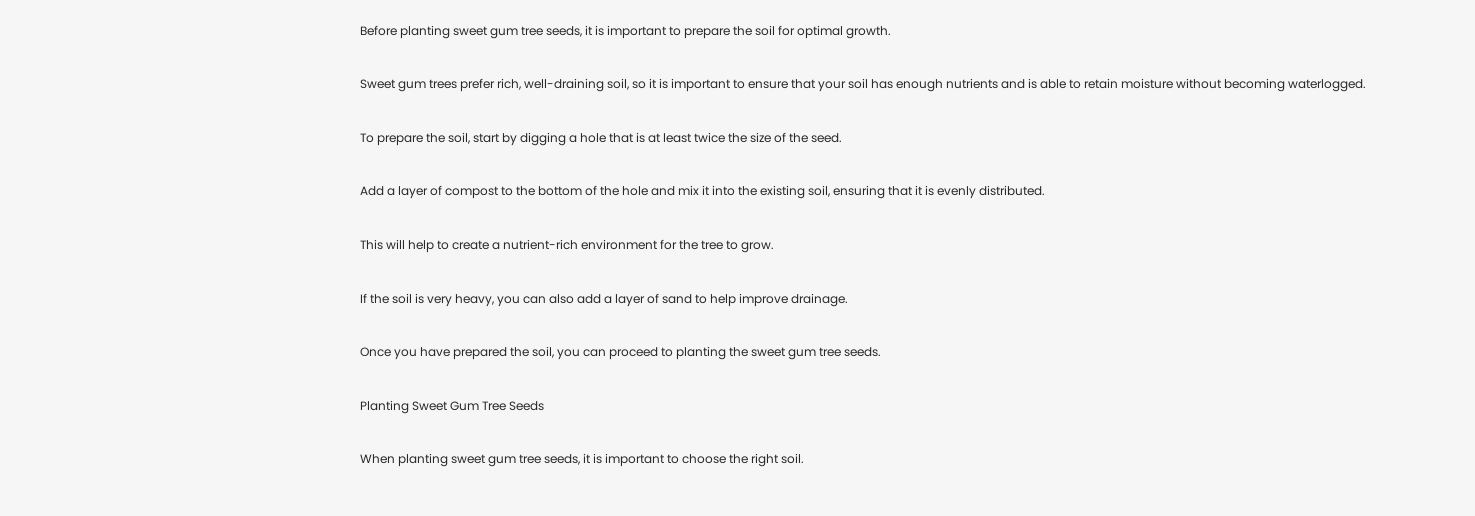Before planting sweet gum tree seeds, it is important to prepare the soil for optimal growth.

Sweet gum trees prefer rich, well-draining soil, so it is important to ensure that your soil has enough nutrients and is able to retain moisture without becoming waterlogged.

To prepare the soil, start by digging a hole that is at least twice the size of the seed.

Add a layer of compost to the bottom of the hole and mix it into the existing soil, ensuring that it is evenly distributed.

This will help to create a nutrient-rich environment for the tree to grow.

If the soil is very heavy, you can also add a layer of sand to help improve drainage.

Once you have prepared the soil, you can proceed to planting the sweet gum tree seeds.

Planting Sweet Gum Tree Seeds

When planting sweet gum tree seeds, it is important to choose the right soil.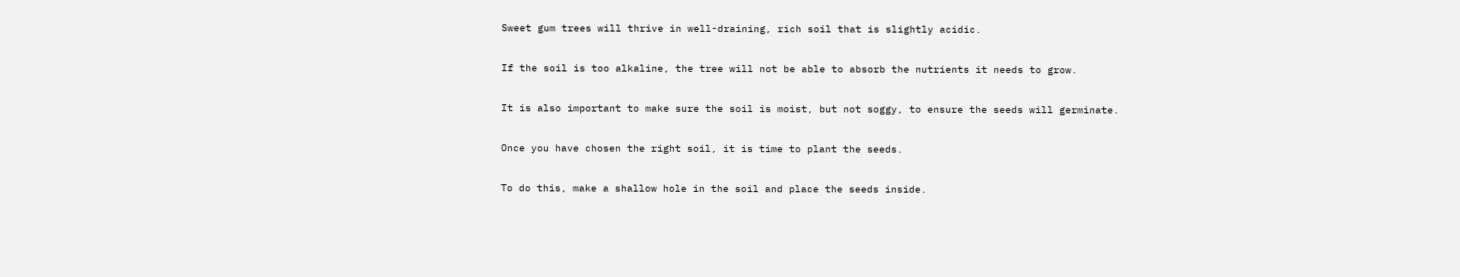Sweet gum trees will thrive in well-draining, rich soil that is slightly acidic.

If the soil is too alkaline, the tree will not be able to absorb the nutrients it needs to grow.

It is also important to make sure the soil is moist, but not soggy, to ensure the seeds will germinate.

Once you have chosen the right soil, it is time to plant the seeds.

To do this, make a shallow hole in the soil and place the seeds inside.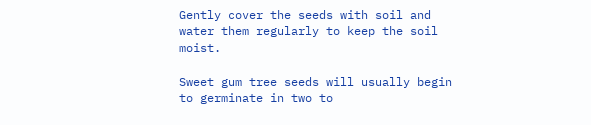Gently cover the seeds with soil and water them regularly to keep the soil moist.

Sweet gum tree seeds will usually begin to germinate in two to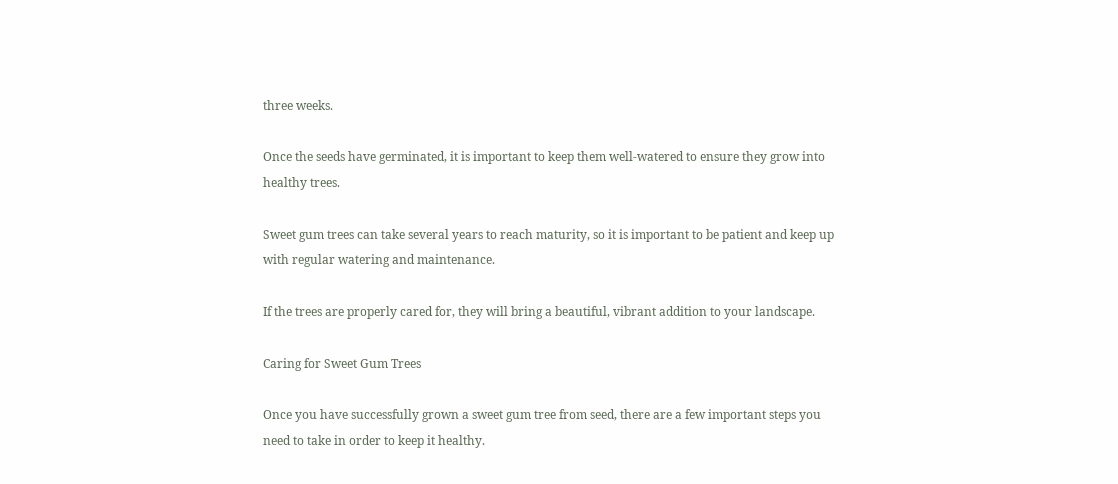three weeks.

Once the seeds have germinated, it is important to keep them well-watered to ensure they grow into healthy trees.

Sweet gum trees can take several years to reach maturity, so it is important to be patient and keep up with regular watering and maintenance.

If the trees are properly cared for, they will bring a beautiful, vibrant addition to your landscape.

Caring for Sweet Gum Trees

Once you have successfully grown a sweet gum tree from seed, there are a few important steps you need to take in order to keep it healthy.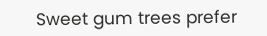Sweet gum trees prefer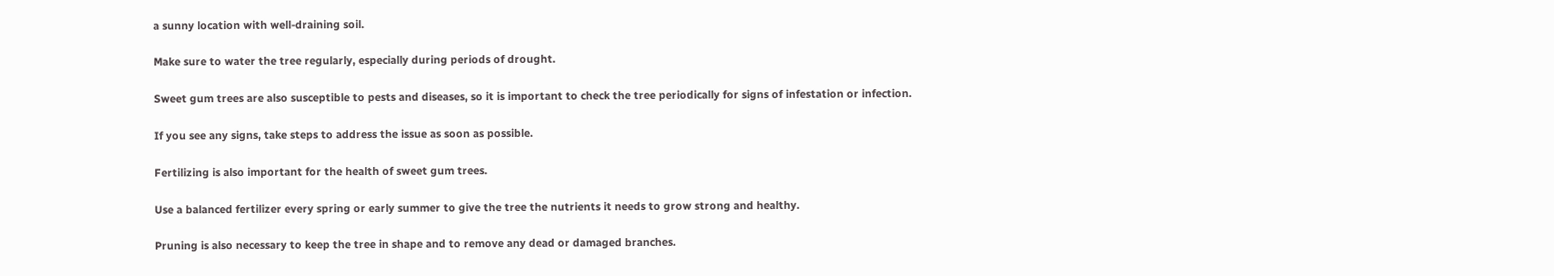a sunny location with well-draining soil.

Make sure to water the tree regularly, especially during periods of drought.

Sweet gum trees are also susceptible to pests and diseases, so it is important to check the tree periodically for signs of infestation or infection.

If you see any signs, take steps to address the issue as soon as possible.

Fertilizing is also important for the health of sweet gum trees.

Use a balanced fertilizer every spring or early summer to give the tree the nutrients it needs to grow strong and healthy.

Pruning is also necessary to keep the tree in shape and to remove any dead or damaged branches.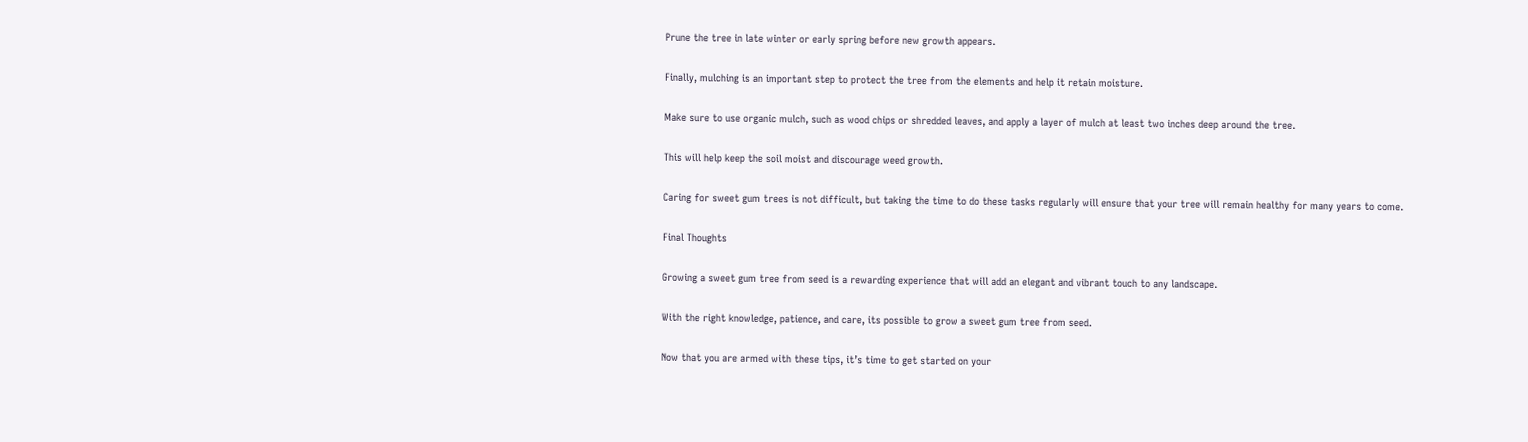Prune the tree in late winter or early spring before new growth appears.

Finally, mulching is an important step to protect the tree from the elements and help it retain moisture.

Make sure to use organic mulch, such as wood chips or shredded leaves, and apply a layer of mulch at least two inches deep around the tree.

This will help keep the soil moist and discourage weed growth.

Caring for sweet gum trees is not difficult, but taking the time to do these tasks regularly will ensure that your tree will remain healthy for many years to come.

Final Thoughts

Growing a sweet gum tree from seed is a rewarding experience that will add an elegant and vibrant touch to any landscape.

With the right knowledge, patience, and care, its possible to grow a sweet gum tree from seed.

Now that you are armed with these tips, it’s time to get started on your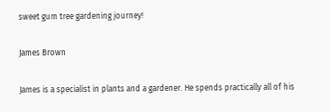sweet gum tree gardening journey!

James Brown

James is a specialist in plants and a gardener. He spends practically all of his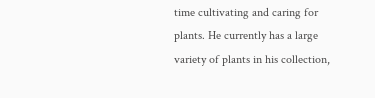time cultivating and caring for plants. He currently has a large variety of plants in his collection,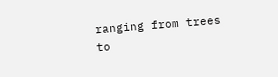ranging from trees to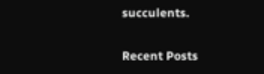succulents.

Recent Posts